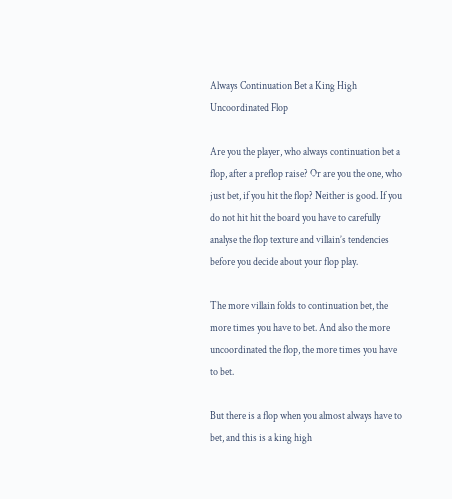Always Continuation Bet a King High Uncoordinated Flop

Are you the player, who always continuation bet a flop, after a preflop raise? Or are you the one, who just bet, if you hit the flop? Neither is good. If you do not hit hit the board you have to carefully analyse the flop texture and villain’s tendencies before you decide about your flop play.

The more villain folds to continuation bet, the more times you have to bet. And also the more uncoordinated the flop, the more times you have to bet.

But there is a flop when you almost always have to bet, and this is a king high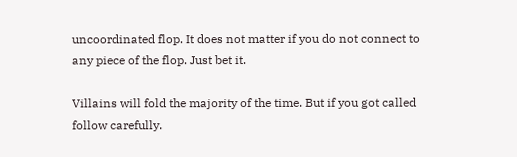uncoordinated flop. It does not matter if you do not connect to any piece of the flop. Just bet it.

Villains will fold the majority of the time. But if you got called follow carefully.